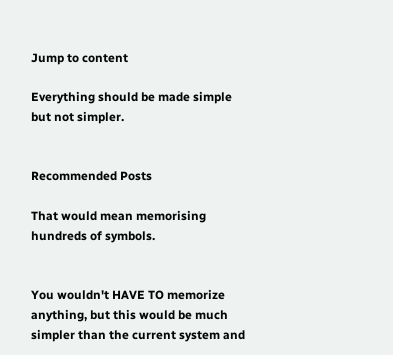Jump to content

Everything should be made simple but not simpler.


Recommended Posts

That would mean memorising hundreds of symbols.


You wouldn't HAVE TO memorize anything, but this would be much simpler than the current system and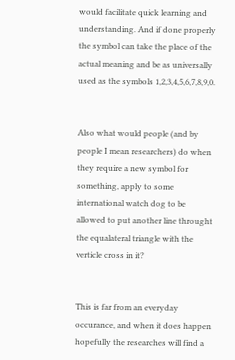would facilitate quick learning and understanding. And if done properly the symbol can take the place of the actual meaning and be as universally used as the symbols 1,2,3,4,5,6,7,8,9,0.


Also what would people (and by people I mean researchers) do when they require a new symbol for something, apply to some international watch dog to be allowed to put another line throught the equalateral triangle with the verticle cross in it?


This is far from an everyday occurance, and when it does happen hopefully the researches will find a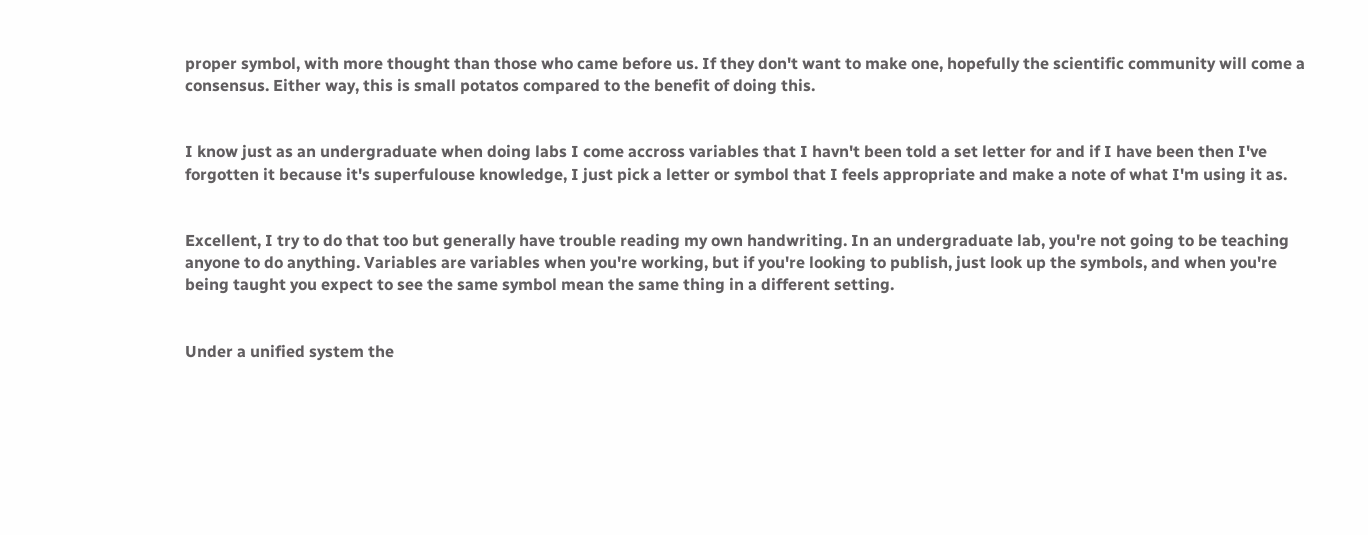proper symbol, with more thought than those who came before us. If they don't want to make one, hopefully the scientific community will come a consensus. Either way, this is small potatos compared to the benefit of doing this.


I know just as an undergraduate when doing labs I come accross variables that I havn't been told a set letter for and if I have been then I've forgotten it because it's superfulouse knowledge, I just pick a letter or symbol that I feels appropriate and make a note of what I'm using it as.


Excellent, I try to do that too but generally have trouble reading my own handwriting. In an undergraduate lab, you're not going to be teaching anyone to do anything. Variables are variables when you're working, but if you're looking to publish, just look up the symbols, and when you're being taught you expect to see the same symbol mean the same thing in a different setting.


Under a unified system the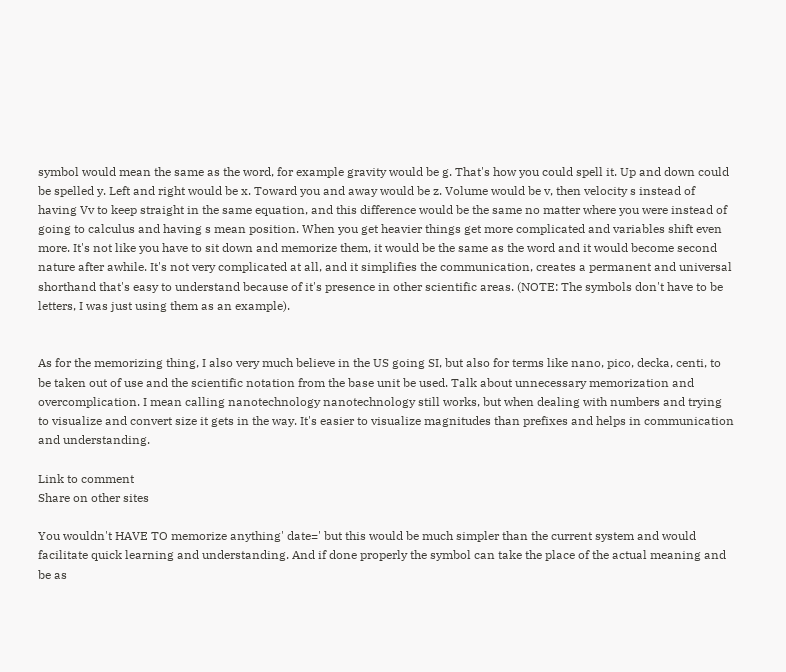symbol would mean the same as the word, for example gravity would be g. That's how you could spell it. Up and down could be spelled y. Left and right would be x. Toward you and away would be z. Volume would be v, then velocity s instead of having Vv to keep straight in the same equation, and this difference would be the same no matter where you were instead of going to calculus and having s mean position. When you get heavier things get more complicated and variables shift even more. It's not like you have to sit down and memorize them, it would be the same as the word and it would become second nature after awhile. It's not very complicated at all, and it simplifies the communication, creates a permanent and universal shorthand that's easy to understand because of it's presence in other scientific areas. (NOTE: The symbols don't have to be letters, I was just using them as an example).


As for the memorizing thing, I also very much believe in the US going SI, but also for terms like nano, pico, decka, centi, to be taken out of use and the scientific notation from the base unit be used. Talk about unnecessary memorization and overcomplication. I mean calling nanotechnology nanotechnology still works, but when dealing with numbers and trying to visualize and convert size it gets in the way. It's easier to visualize magnitudes than prefixes and helps in communication and understanding.

Link to comment
Share on other sites

You wouldn't HAVE TO memorize anything' date=' but this would be much simpler than the current system and would facilitate quick learning and understanding. And if done properly the symbol can take the place of the actual meaning and be as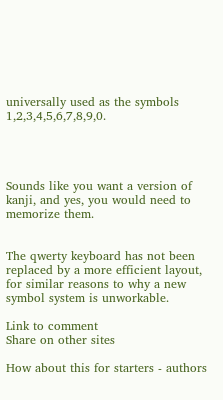universally used as the symbols 1,2,3,4,5,6,7,8,9,0.




Sounds like you want a version of kanji, and yes, you would need to memorize them.


The qwerty keyboard has not been replaced by a more efficient layout, for similar reasons to why a new symbol system is unworkable.

Link to comment
Share on other sites

How about this for starters - authors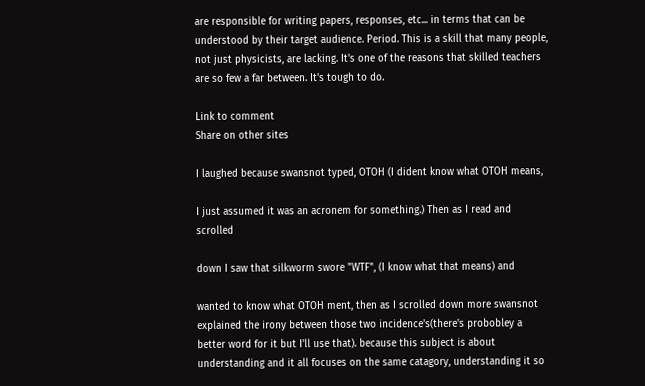are responsible for writing papers, responses, etc... in terms that can be understood by their target audience. Period. This is a skill that many people, not just physicists, are lacking. It's one of the reasons that skilled teachers are so few a far between. It's tough to do.

Link to comment
Share on other sites

I laughed because swansnot typed, OTOH (I dident know what OTOH means,

I just assumed it was an acronem for something.) Then as I read and scrolled

down I saw that silkworm swore "WTF", (I know what that means) and

wanted to know what OTOH ment, then as I scrolled down more swansnot explained the irony between those two incidence's(there's probobley a better word for it but I'll use that). because this subject is about understanding and it all focuses on the same catagory, understanding it so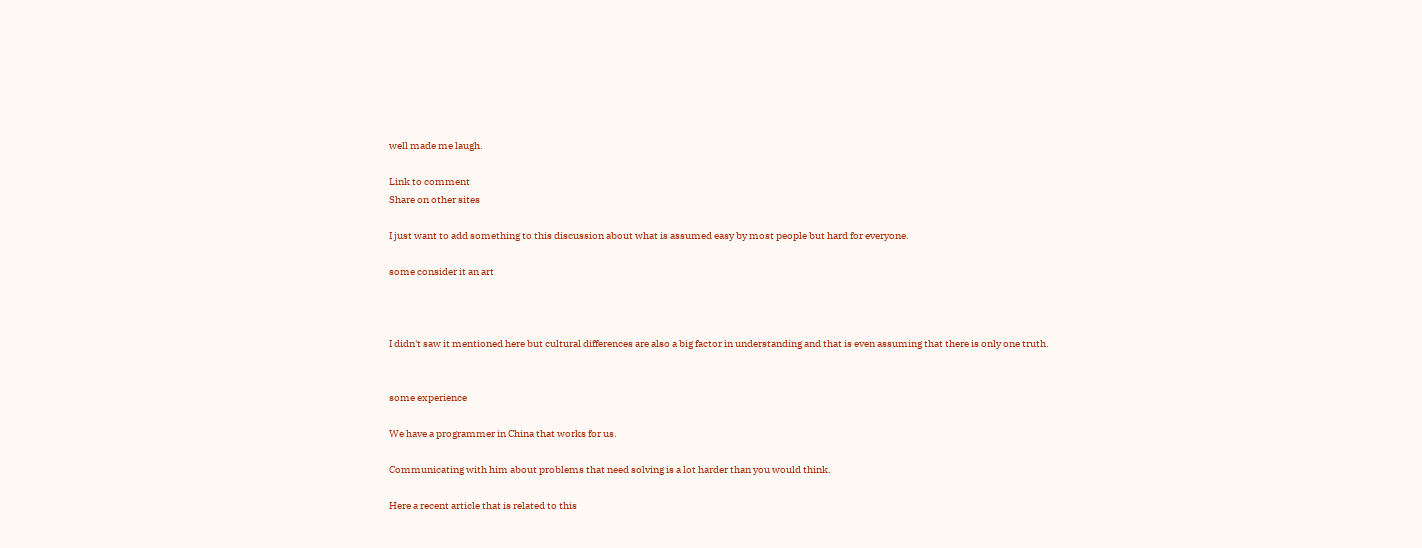well made me laugh.

Link to comment
Share on other sites

I just want to add something to this discussion about what is assumed easy by most people but hard for everyone.

some consider it an art



I didn't saw it mentioned here but cultural differences are also a big factor in understanding and that is even assuming that there is only one truth.


some experience

We have a programmer in China that works for us.

Communicating with him about problems that need solving is a lot harder than you would think.

Here a recent article that is related to this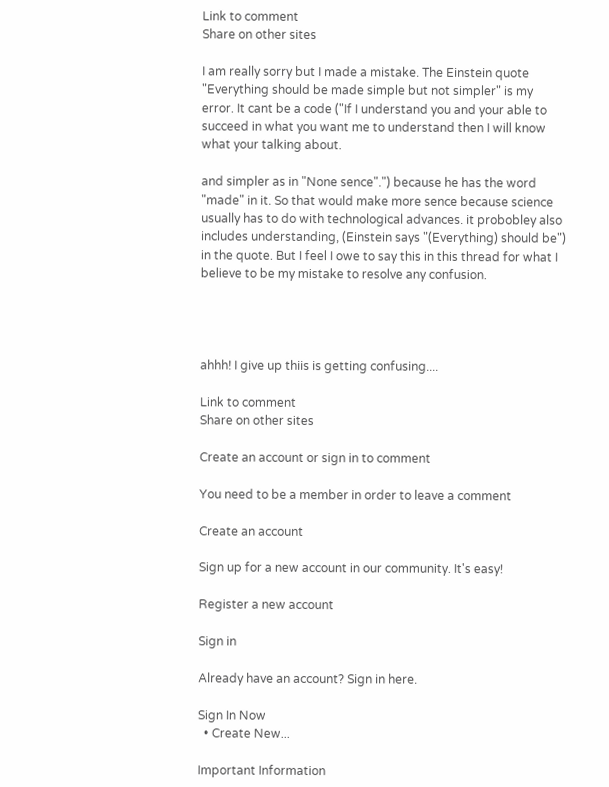Link to comment
Share on other sites

I am really sorry but I made a mistake. The Einstein quote "Everything should be made simple but not simpler" is my error. It cant be a code ("If I understand you and your able to succeed in what you want me to understand then I will know what your talking about.

and simpler as in "None sence".") because he has the word "made" in it. So that would make more sence because science usually has to do with technological advances. it probobley also includes understanding, (Einstein says "(Everything) should be") in the quote. But I feel I owe to say this in this thread for what I believe to be my mistake to resolve any confusion.




ahhh! I give up thiis is getting confusing....

Link to comment
Share on other sites

Create an account or sign in to comment

You need to be a member in order to leave a comment

Create an account

Sign up for a new account in our community. It's easy!

Register a new account

Sign in

Already have an account? Sign in here.

Sign In Now
  • Create New...

Important Information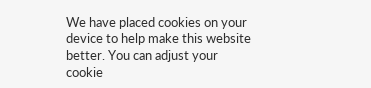We have placed cookies on your device to help make this website better. You can adjust your cookie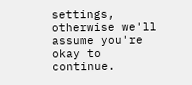settings, otherwise we'll assume you're okay to continue.